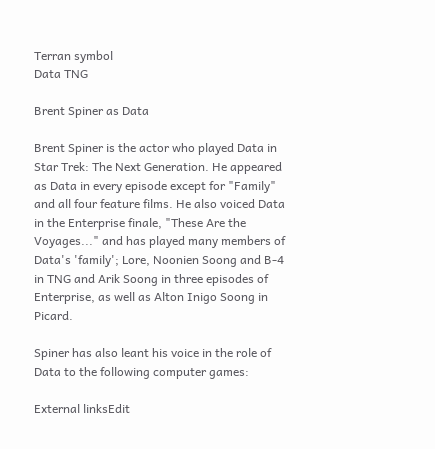Terran symbol
Data TNG

Brent Spiner as Data

Brent Spiner is the actor who played Data in Star Trek: The Next Generation. He appeared as Data in every episode except for "Family" and all four feature films. He also voiced Data in the Enterprise finale, "These Are the Voyages..." and has played many members of Data's 'family'; Lore, Noonien Soong and B-4 in TNG and Arik Soong in three episodes of Enterprise, as well as Alton Inigo Soong in Picard.

Spiner has also leant his voice in the role of Data to the following computer games:

External linksEdit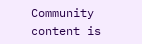Community content is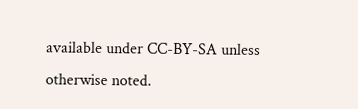available under CC-BY-SA unless otherwise noted.